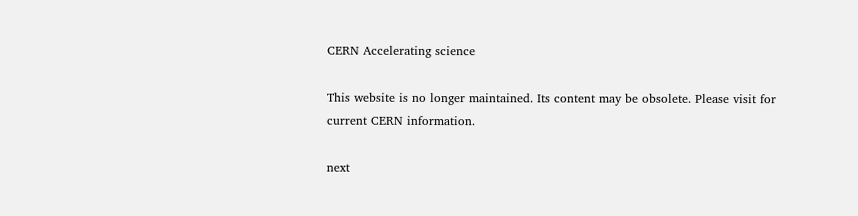CERN Accelerating science

This website is no longer maintained. Its content may be obsolete. Please visit for current CERN information.

next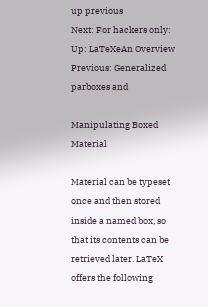up previous
Next: For hackers only: Up: LaTeXeAn Overview Previous: Generalized parboxes and

Manipulating Boxed Material

Material can be typeset once and then stored inside a named box, so that its contents can be retrieved later. LaTeX offers the following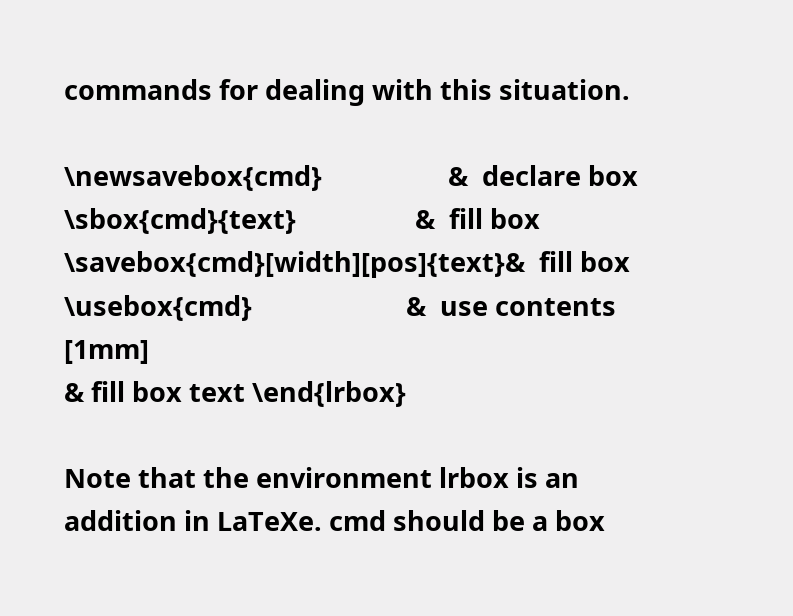commands for dealing with this situation.

\newsavebox{cmd}                  &  declare box
\sbox{cmd}{text}                 &  fill box
\savebox{cmd}[width][pos]{text}&  fill box
\usebox{cmd}                      &  use contents  [1mm]
& fill box text \end{lrbox}

Note that the environment lrbox is an addition in LaTeXe. cmd should be a box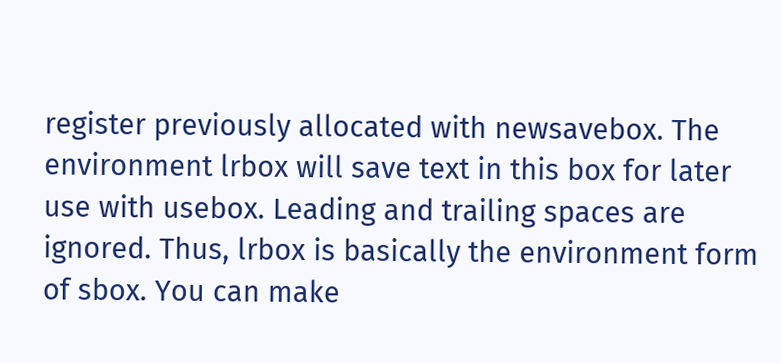register previously allocated with newsavebox. The environment lrbox will save text in this box for later use with usebox. Leading and trailing spaces are ignored. Thus, lrbox is basically the environment form of sbox. You can make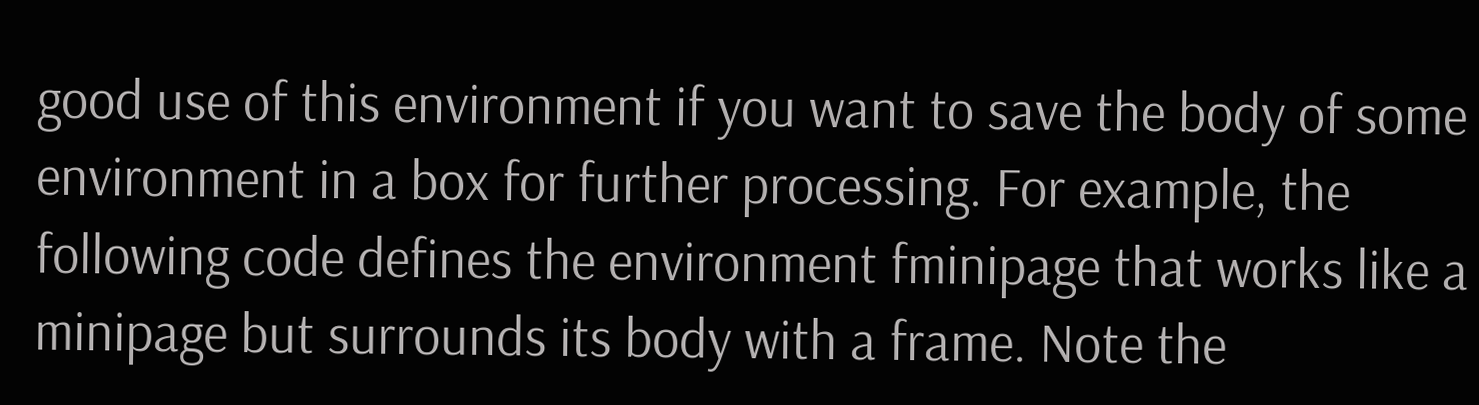good use of this environment if you want to save the body of some environment in a box for further processing. For example, the following code defines the environment fminipage that works like a minipage but surrounds its body with a frame. Note the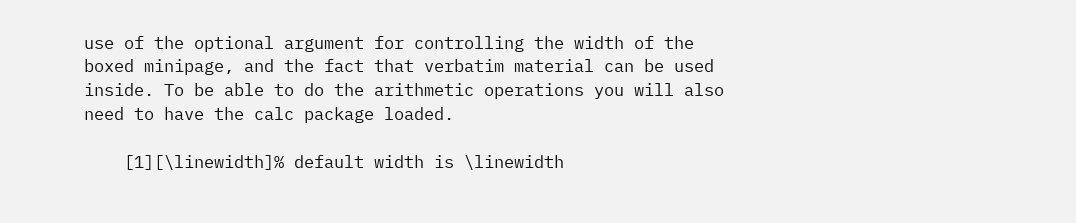use of the optional argument for controlling the width of the boxed minipage, and the fact that verbatim material can be used inside. To be able to do the arithmetic operations you will also need to have the calc package loaded.

    [1][\linewidth]% default width is \linewidth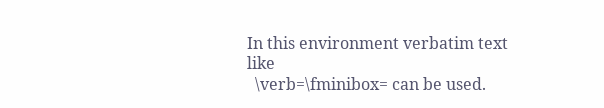In this environment verbatim text like
  \verb=\fminibox= can be used.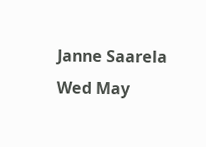Janne Saarela
Wed May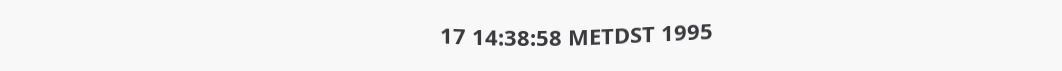17 14:38:58 METDST 1995